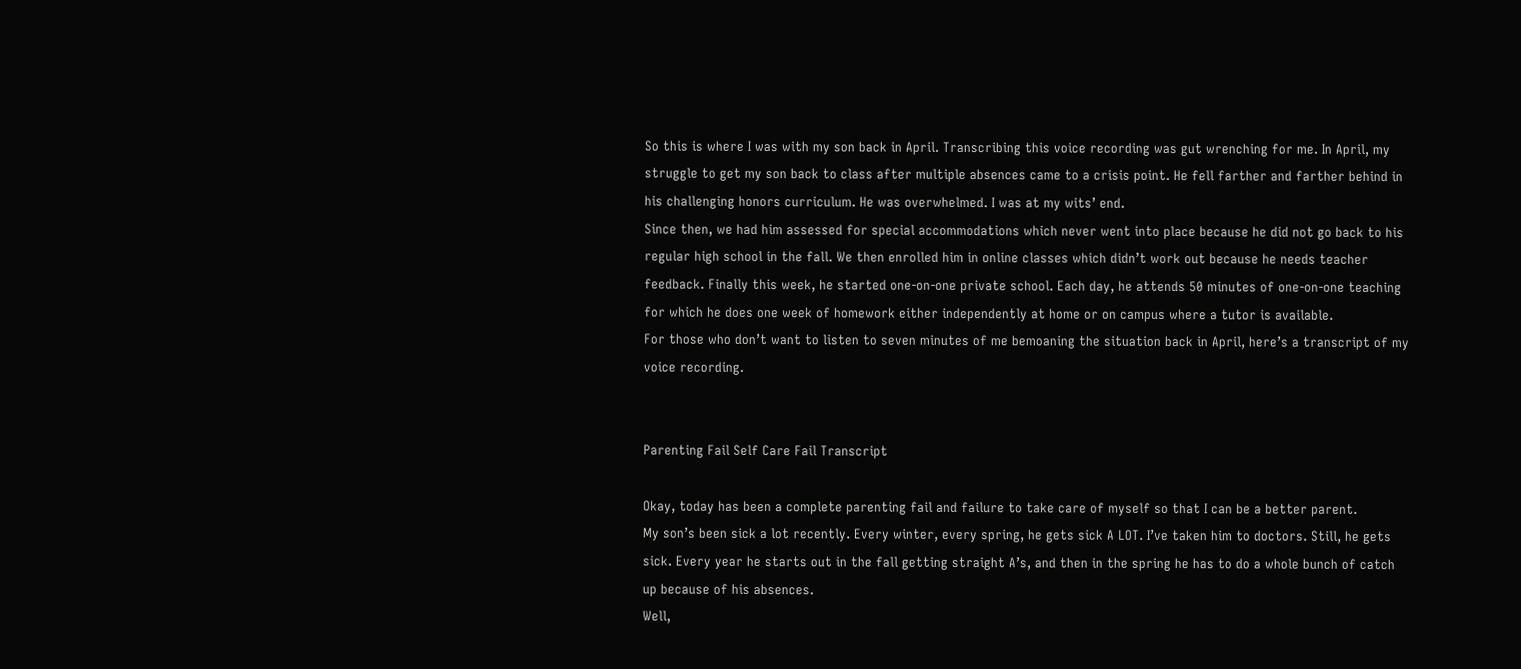So this is where I was with my son back in April. Transcribing this voice recording was gut wrenching for me. In April, my struggle to get my son back to class after multiple absences came to a crisis point. He fell farther and farther behind in his challenging honors curriculum. He was overwhelmed. I was at my wits’ end.
Since then, we had him assessed for special accommodations which never went into place because he did not go back to his regular high school in the fall. We then enrolled him in online classes which didn’t work out because he needs teacher feedback. Finally this week, he started one-on-one private school. Each day, he attends 50 minutes of one-on-one teaching for which he does one week of homework either independently at home or on campus where a tutor is available.
For those who don’t want to listen to seven minutes of me bemoaning the situation back in April, here’s a transcript of my voice recording.


Parenting Fail Self Care Fail Transcript

Okay, today has been a complete parenting fail and failure to take care of myself so that I can be a better parent.
My son’s been sick a lot recently. Every winter, every spring, he gets sick A LOT. I’ve taken him to doctors. Still, he gets sick. Every year he starts out in the fall getting straight A’s, and then in the spring he has to do a whole bunch of catch up because of his absences.
Well,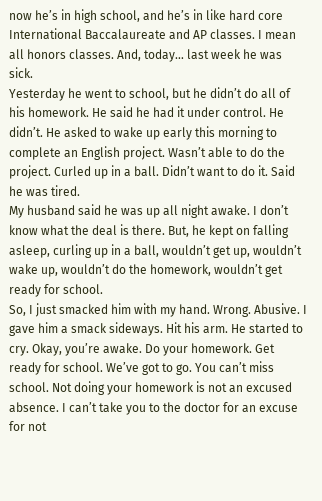now he’s in high school, and he’s in like hard core International Baccalaureate and AP classes. I mean all honors classes. And, today… last week he was sick.
Yesterday he went to school, but he didn’t do all of his homework. He said he had it under control. He didn’t. He asked to wake up early this morning to complete an English project. Wasn’t able to do the project. Curled up in a ball. Didn’t want to do it. Said he was tired.
My husband said he was up all night awake. I don’t know what the deal is there. But, he kept on falling asleep, curling up in a ball, wouldn’t get up, wouldn’t wake up, wouldn’t do the homework, wouldn’t get ready for school.
So, I just smacked him with my hand. Wrong. Abusive. I gave him a smack sideways. Hit his arm. He started to cry. Okay, you’re awake. Do your homework. Get ready for school. We’ve got to go. You can’t miss school. Not doing your homework is not an excused absence. I can’t take you to the doctor for an excuse for not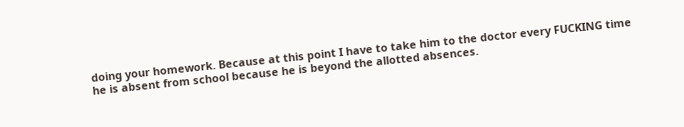doing your homework. Because at this point I have to take him to the doctor every FUCKING time he is absent from school because he is beyond the allotted absences.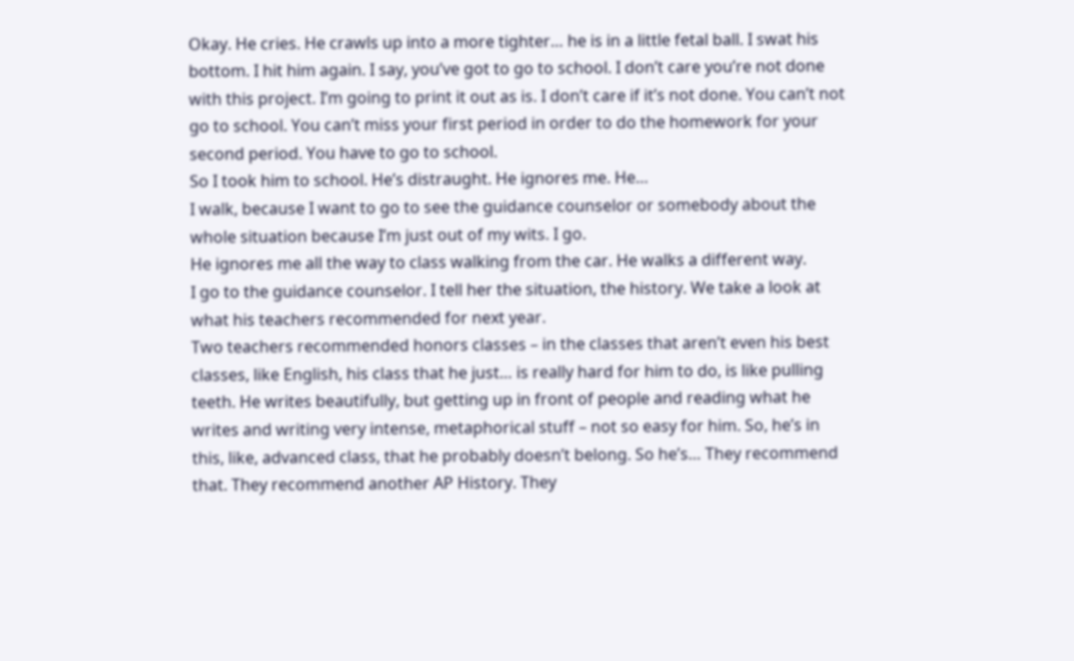Okay. He cries. He crawls up into a more tighter… he is in a little fetal ball. I swat his bottom. I hit him again. I say, you’ve got to go to school. I don’t care you’re not done with this project. I’m going to print it out as is. I don’t care if it’s not done. You can’t not go to school. You can’t miss your first period in order to do the homework for your second period. You have to go to school.
So I took him to school. He’s distraught. He ignores me. He…
I walk, because I want to go to see the guidance counselor or somebody about the whole situation because I’m just out of my wits. I go.
He ignores me all the way to class walking from the car. He walks a different way.
I go to the guidance counselor. I tell her the situation, the history. We take a look at what his teachers recommended for next year.
Two teachers recommended honors classes – in the classes that aren’t even his best classes, like English, his class that he just… is really hard for him to do, is like pulling teeth. He writes beautifully, but getting up in front of people and reading what he writes and writing very intense, metaphorical stuff – not so easy for him. So, he’s in this, like, advanced class, that he probably doesn’t belong. So he’s… They recommend that. They recommend another AP History. They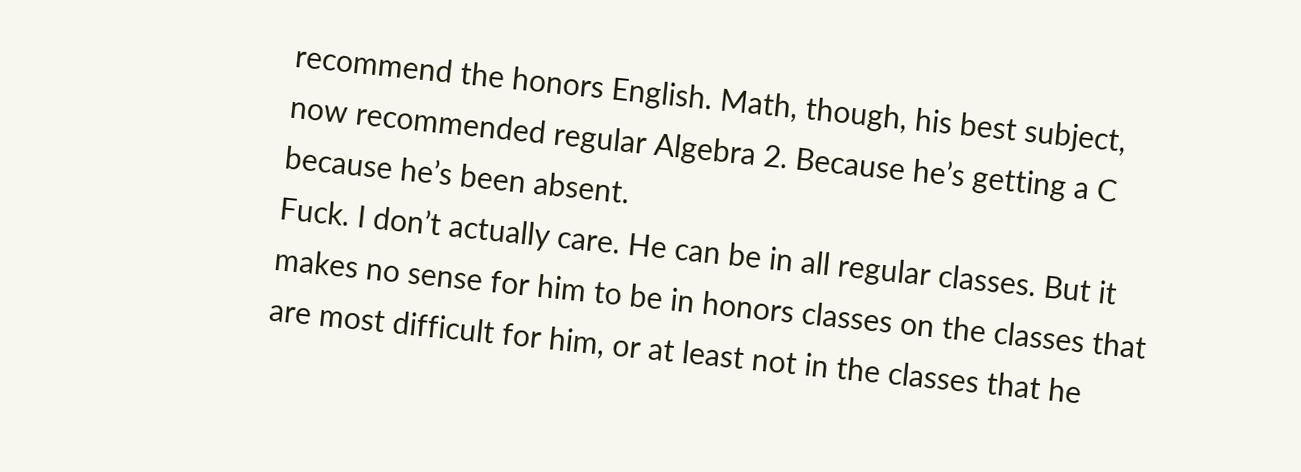recommend the honors English. Math, though, his best subject, now recommended regular Algebra 2. Because he’s getting a C because he’s been absent.
Fuck. I don’t actually care. He can be in all regular classes. But it makes no sense for him to be in honors classes on the classes that are most difficult for him, or at least not in the classes that he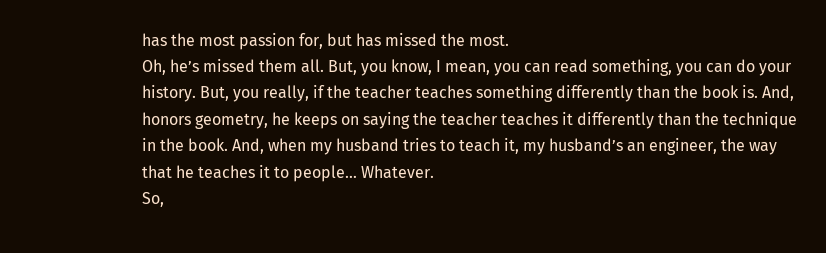has the most passion for, but has missed the most.
Oh, he’s missed them all. But, you know, I mean, you can read something, you can do your history. But, you really, if the teacher teaches something differently than the book is. And, honors geometry, he keeps on saying the teacher teaches it differently than the technique in the book. And, when my husband tries to teach it, my husband’s an engineer, the way that he teaches it to people… Whatever.
So,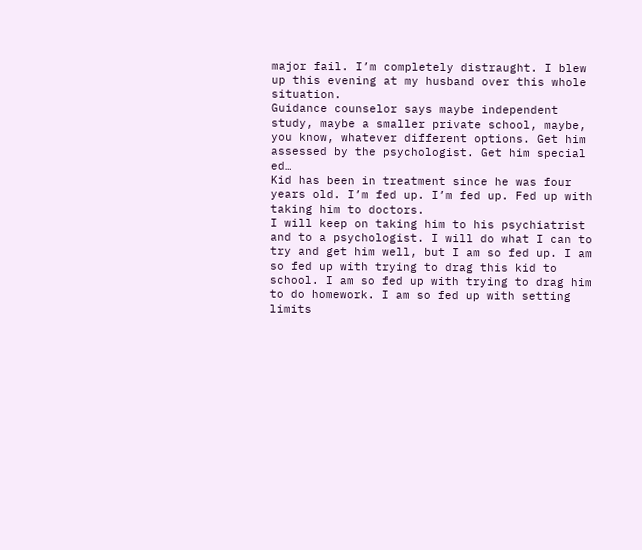major fail. I’m completely distraught. I blew up this evening at my husband over this whole situation.
Guidance counselor says maybe independent study, maybe a smaller private school, maybe, you know, whatever different options. Get him assessed by the psychologist. Get him special ed…
Kid has been in treatment since he was four years old. I’m fed up. I’m fed up. Fed up with taking him to doctors.
I will keep on taking him to his psychiatrist and to a psychologist. I will do what I can to try and get him well, but I am so fed up. I am so fed up with trying to drag this kid to school. I am so fed up with trying to drag him to do homework. I am so fed up with setting limits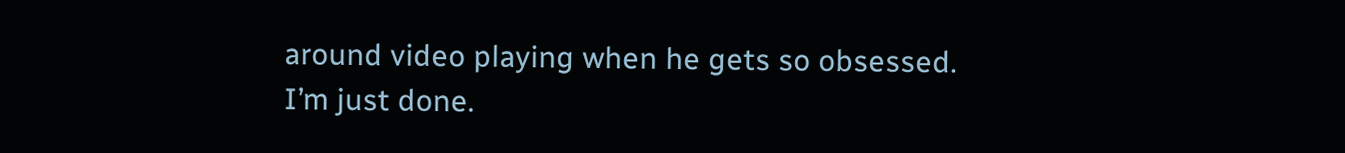around video playing when he gets so obsessed.
I’m just done.